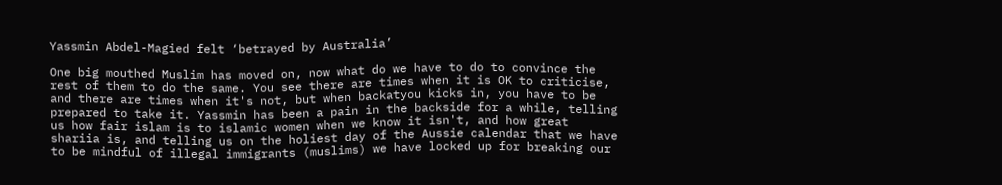Yassmin Abdel-Magied felt ‘betrayed by Australia’

One big mouthed Muslim has moved on, now what do we have to do to convince the rest of them to do the same. You see there are times when it is OK to criticise, and there are times when it's not, but when backatyou kicks in, you have to be prepared to take it. Yassmin has been a pain in the backside for a while, telling us how fair islam is to islamic women when we know it isn't, and how great shariia is, and telling us on the holiest day of the Aussie calendar that we have to be mindful of illegal immigrants (muslims) we have locked up for breaking our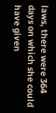laws, there were 364 days on which she could have given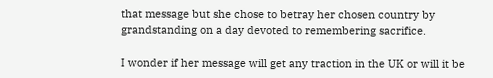that message but she chose to betray her chosen country by grandstanding on a day devoted to remembering sacrifice.

I wonder if her message will get any traction in the UK or will it be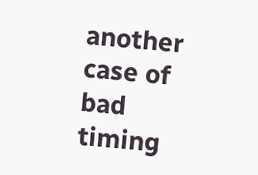another case of bad timing